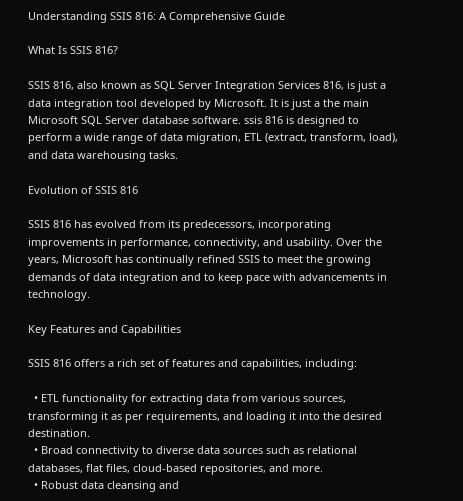Understanding SSIS 816: A Comprehensive Guide

What Is SSIS 816?

SSIS 816, also known as SQL Server Integration Services 816, is just a data integration tool developed by Microsoft. It is just a the main Microsoft SQL Server database software. ssis 816 is designed to perform a wide range of data migration, ETL (extract, transform, load), and data warehousing tasks.

Evolution of SSIS 816

SSIS 816 has evolved from its predecessors, incorporating improvements in performance, connectivity, and usability. Over the years, Microsoft has continually refined SSIS to meet the growing demands of data integration and to keep pace with advancements in technology.

Key Features and Capabilities

SSIS 816 offers a rich set of features and capabilities, including:

  • ETL functionality for extracting data from various sources, transforming it as per requirements, and loading it into the desired destination.
  • Broad connectivity to diverse data sources such as relational databases, flat files, cloud-based repositories, and more.
  • Robust data cleansing and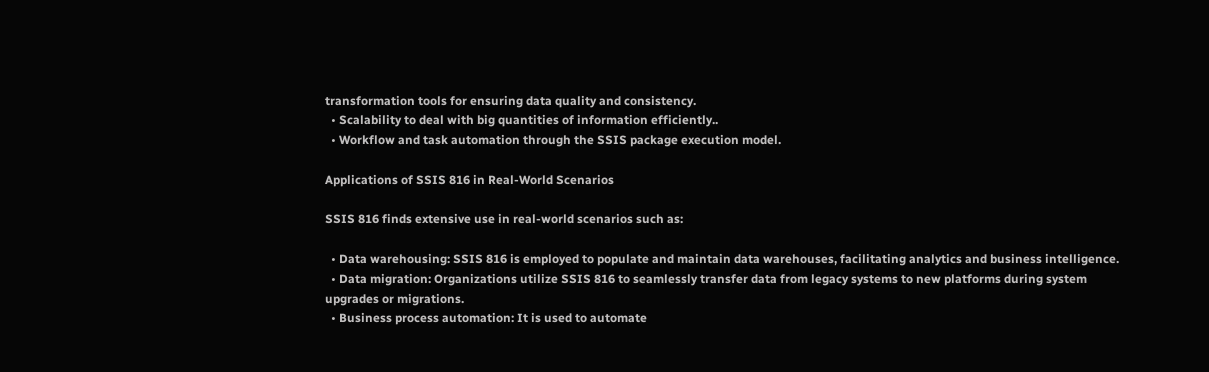transformation tools for ensuring data quality and consistency.
  • Scalability to deal with big quantities of information efficiently..
  • Workflow and task automation through the SSIS package execution model.

Applications of SSIS 816 in Real-World Scenarios

SSIS 816 finds extensive use in real-world scenarios such as:

  • Data warehousing: SSIS 816 is employed to populate and maintain data warehouses, facilitating analytics and business intelligence.
  • Data migration: Organizations utilize SSIS 816 to seamlessly transfer data from legacy systems to new platforms during system upgrades or migrations.
  • Business process automation: It is used to automate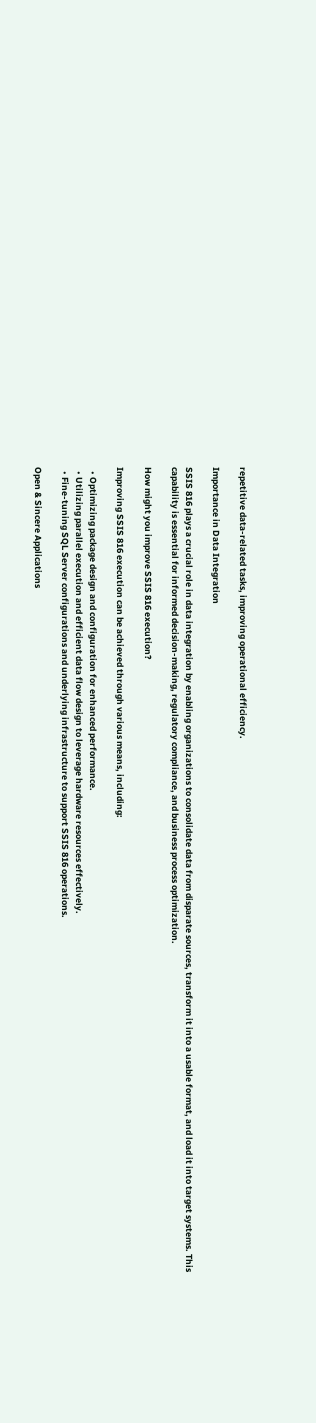repetitive data-related tasks, improving operational efficiency.

Importance in Data Integration

SSIS 816 plays a crucial role in data integration by enabling organizations to consolidate data from disparate sources, transform it into a usable format, and load it into target systems. This capability is essential for informed decision-making, regulatory compliance, and business process optimization.

How might you improve SSIS 816 execution?

Improving SSIS 816 execution can be achieved through various means, including:

  • Optimizing package design and configuration for enhanced performance.
  • Utilizing parallel execution and efficient data flow design to leverage hardware resources effectively.
  • Fine-tuning SQL Server configurations and underlying infrastructure to support SSIS 816 operations.

Open & Sincere Applications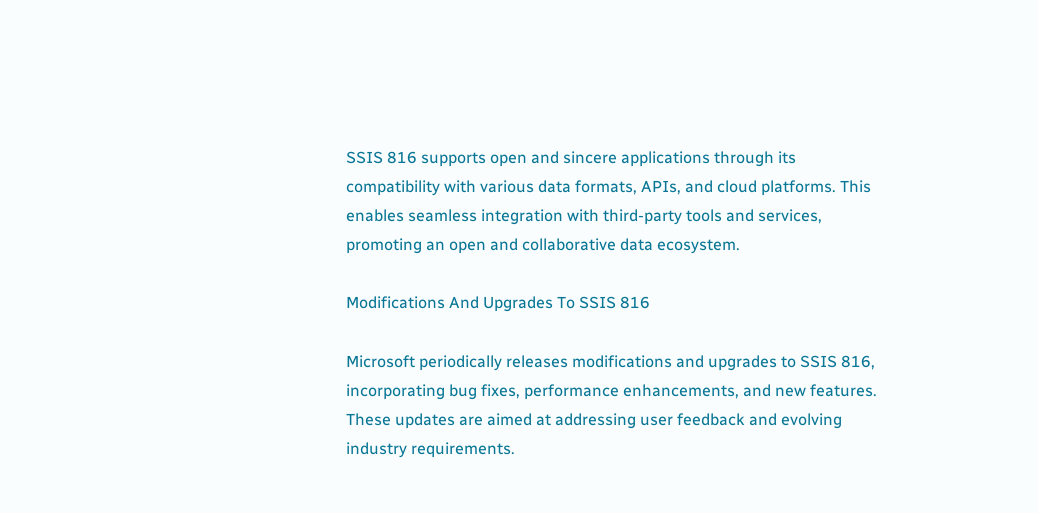SSIS 816 supports open and sincere applications through its compatibility with various data formats, APIs, and cloud platforms. This enables seamless integration with third-party tools and services, promoting an open and collaborative data ecosystem.

Modifications And Upgrades To SSIS 816

Microsoft periodically releases modifications and upgrades to SSIS 816, incorporating bug fixes, performance enhancements, and new features. These updates are aimed at addressing user feedback and evolving industry requirements.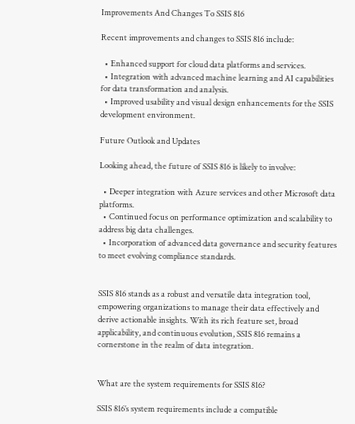Improvements And Changes To SSIS 816

Recent improvements and changes to SSIS 816 include:

  • Enhanced support for cloud data platforms and services.
  • Integration with advanced machine learning and AI capabilities for data transformation and analysis.
  • Improved usability and visual design enhancements for the SSIS development environment.

Future Outlook and Updates

Looking ahead, the future of SSIS 816 is likely to involve:

  • Deeper integration with Azure services and other Microsoft data platforms.
  • Continued focus on performance optimization and scalability to address big data challenges.
  • Incorporation of advanced data governance and security features to meet evolving compliance standards.


SSIS 816 stands as a robust and versatile data integration tool, empowering organizations to manage their data effectively and derive actionable insights. With its rich feature set, broad applicability, and continuous evolution, SSIS 816 remains a cornerstone in the realm of data integration.


What are the system requirements for SSIS 816?

SSIS 816’s system requirements include a compatible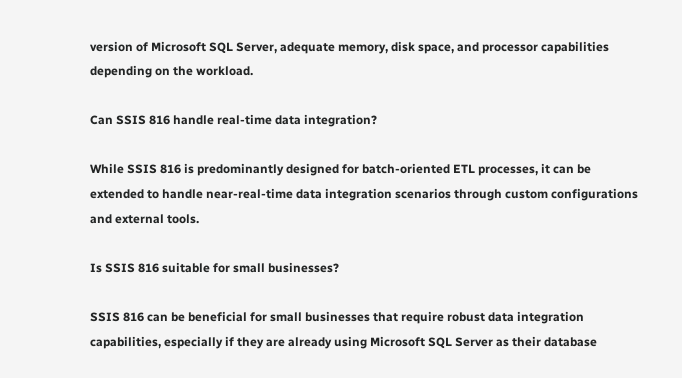version of Microsoft SQL Server, adequate memory, disk space, and processor capabilities depending on the workload.

Can SSIS 816 handle real-time data integration?

While SSIS 816 is predominantly designed for batch-oriented ETL processes, it can be extended to handle near-real-time data integration scenarios through custom configurations and external tools.

Is SSIS 816 suitable for small businesses?

SSIS 816 can be beneficial for small businesses that require robust data integration capabilities, especially if they are already using Microsoft SQL Server as their database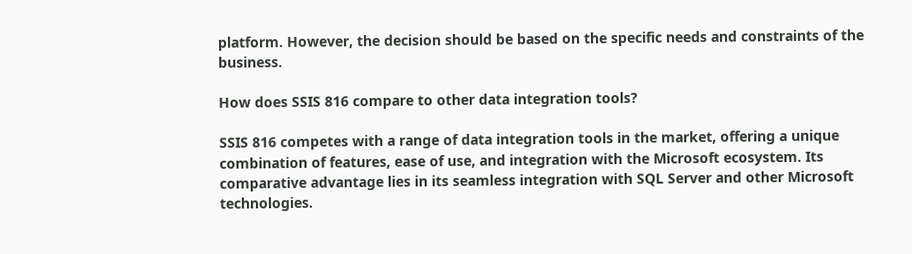platform. However, the decision should be based on the specific needs and constraints of the business.

How does SSIS 816 compare to other data integration tools?

SSIS 816 competes with a range of data integration tools in the market, offering a unique combination of features, ease of use, and integration with the Microsoft ecosystem. Its comparative advantage lies in its seamless integration with SQL Server and other Microsoft technologies.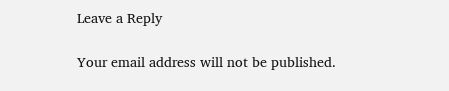Leave a Reply

Your email address will not be published.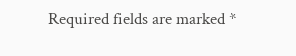Required fields are marked *